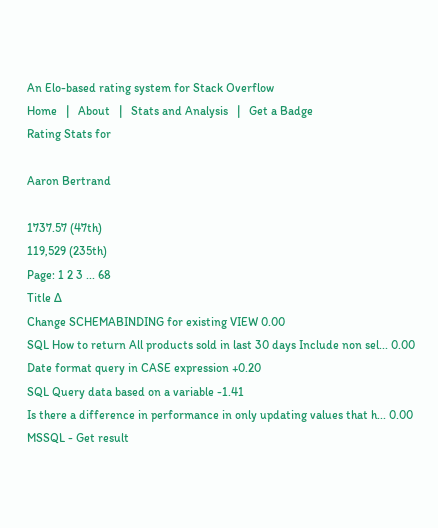An Elo-based rating system for Stack Overflow
Home   |   About   |   Stats and Analysis   |   Get a Badge
Rating Stats for

Aaron Bertrand

1737.57 (47th)
119,529 (235th)
Page: 1 2 3 ... 68
Title Δ
Change SCHEMABINDING for existing VIEW 0.00
SQL How to return All products sold in last 30 days Include non sel... 0.00
Date format query in CASE expression +0.20
SQL Query data based on a variable -1.41
Is there a difference in performance in only updating values that h... 0.00
MSSQL - Get result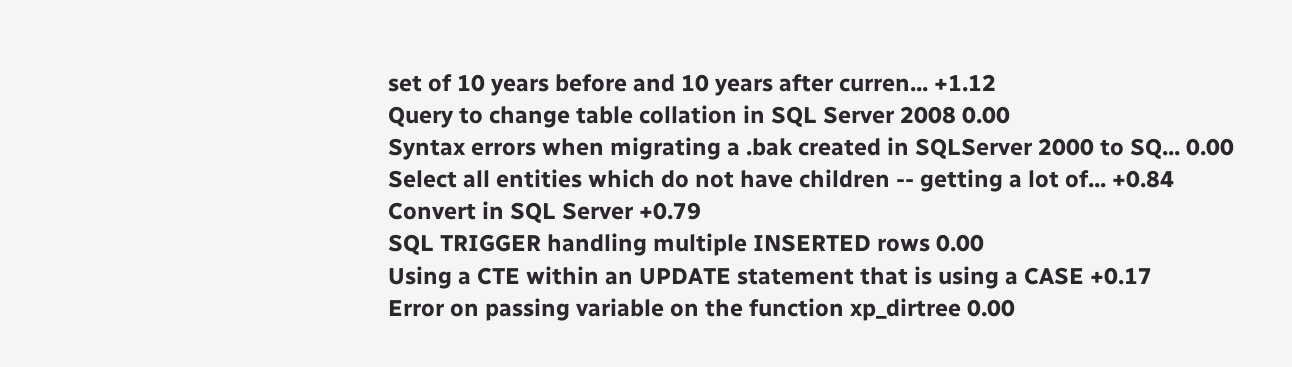set of 10 years before and 10 years after curren... +1.12
Query to change table collation in SQL Server 2008 0.00
Syntax errors when migrating a .bak created in SQLServer 2000 to SQ... 0.00
Select all entities which do not have children -- getting a lot of... +0.84
Convert in SQL Server +0.79
SQL TRIGGER handling multiple INSERTED rows 0.00
Using a CTE within an UPDATE statement that is using a CASE +0.17
Error on passing variable on the function xp_dirtree 0.00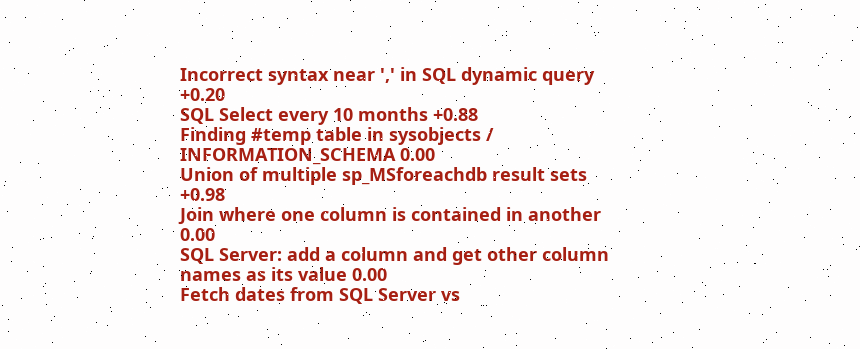Incorrect syntax near ',' in SQL dynamic query +0.20
SQL Select every 10 months +0.88
Finding #temp table in sysobjects / INFORMATION_SCHEMA 0.00
Union of multiple sp_MSforeachdb result sets +0.98
Join where one column is contained in another 0.00
SQL Server: add a column and get other column names as its value 0.00
Fetch dates from SQL Server vs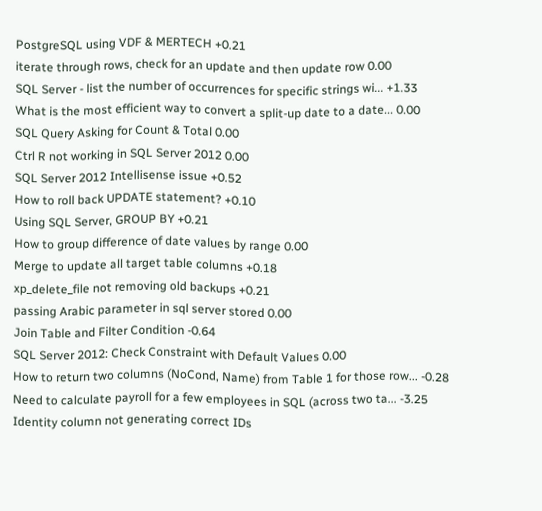PostgreSQL using VDF & MERTECH +0.21
iterate through rows, check for an update and then update row 0.00
SQL Server - list the number of occurrences for specific strings wi... +1.33
What is the most efficient way to convert a split-up date to a date... 0.00
SQL Query Asking for Count & Total 0.00
Ctrl R not working in SQL Server 2012 0.00
SQL Server 2012 Intellisense issue +0.52
How to roll back UPDATE statement? +0.10
Using SQL Server, GROUP BY +0.21
How to group difference of date values by range 0.00
Merge to update all target table columns +0.18
xp_delete_file not removing old backups +0.21
passing Arabic parameter in sql server stored 0.00
Join Table and Filter Condition -0.64
SQL Server 2012: Check Constraint with Default Values 0.00
How to return two columns (NoCond, Name) from Table 1 for those row... -0.28
Need to calculate payroll for a few employees in SQL (across two ta... -3.25
Identity column not generating correct IDs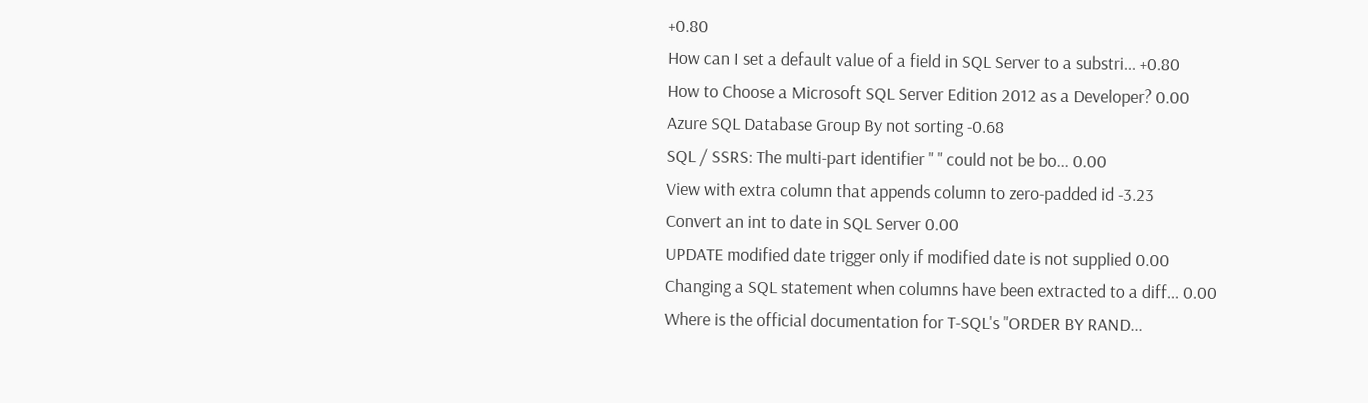+0.80
How can I set a default value of a field in SQL Server to a substri... +0.80
How to Choose a Microsoft SQL Server Edition 2012 as a Developer? 0.00
Azure SQL Database Group By not sorting -0.68
SQL / SSRS: The multi-part identifier " " could not be bo... 0.00
View with extra column that appends column to zero-padded id -3.23
Convert an int to date in SQL Server 0.00
UPDATE modified date trigger only if modified date is not supplied 0.00
Changing a SQL statement when columns have been extracted to a diff... 0.00
Where is the official documentation for T-SQL's "ORDER BY RAND...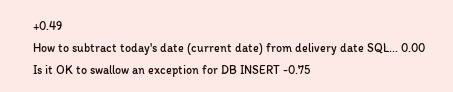+0.49
How to subtract today's date (current date) from delivery date SQL... 0.00
Is it OK to swallow an exception for DB INSERT -0.75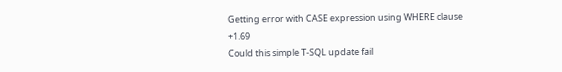Getting error with CASE expression using WHERE clause +1.69
Could this simple T-SQL update fail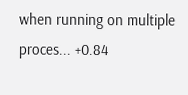when running on multiple proces... +0.84